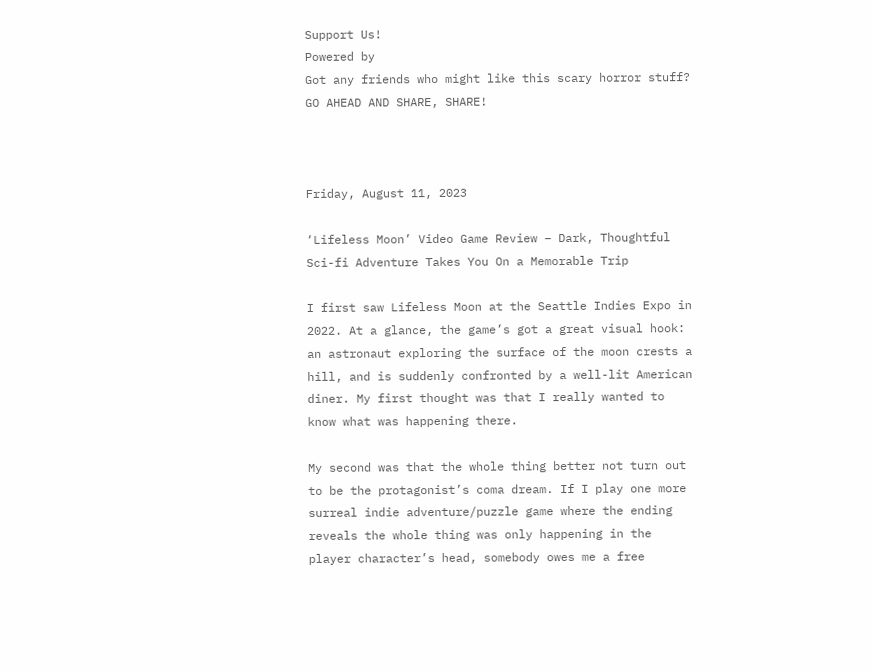Support Us!
Powered by
Got any friends who might like this scary horror stuff? GO AHEAD AND SHARE, SHARE!



Friday, August 11, 2023

‘Lifeless Moon’ Video Game Review – Dark, Thoughtful Sci-fi Adventure Takes You On a Memorable Trip

I first saw Lifeless Moon at the Seattle Indies Expo in 2022. At a glance, the game’s got a great visual hook: an astronaut exploring the surface of the moon crests a hill, and is suddenly confronted by a well-lit American diner. My first thought was that I really wanted to know what was happening there.

My second was that the whole thing better not turn out to be the protagonist’s coma dream. If I play one more surreal indie adventure/puzzle game where the ending reveals the whole thing was only happening in the player character’s head, somebody owes me a free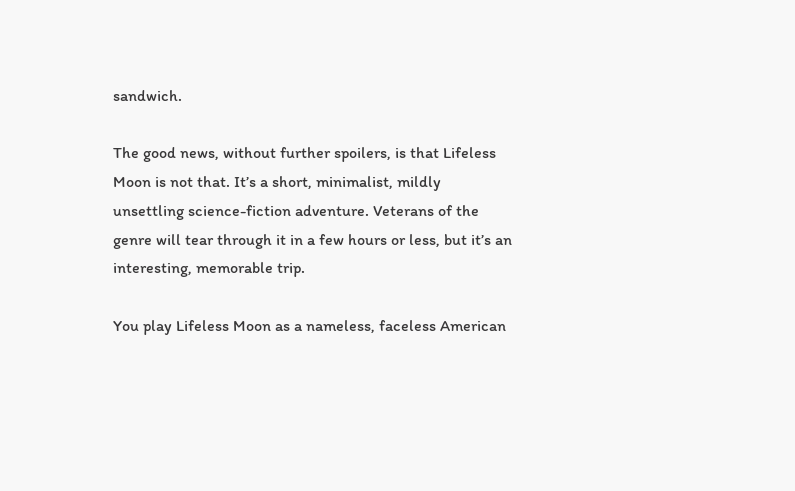sandwich.

The good news, without further spoilers, is that Lifeless Moon is not that. It’s a short, minimalist, mildly unsettling science-fiction adventure. Veterans of the genre will tear through it in a few hours or less, but it’s an interesting, memorable trip.

You play Lifeless Moon as a nameless, faceless American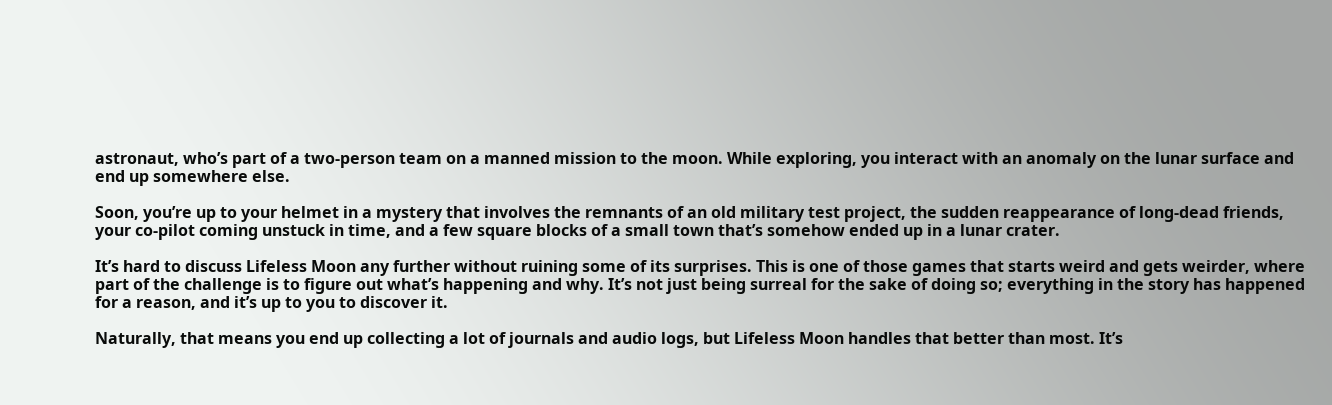astronaut, who’s part of a two-person team on a manned mission to the moon. While exploring, you interact with an anomaly on the lunar surface and end up somewhere else.

Soon, you’re up to your helmet in a mystery that involves the remnants of an old military test project, the sudden reappearance of long-dead friends, your co-pilot coming unstuck in time, and a few square blocks of a small town that’s somehow ended up in a lunar crater.

It’s hard to discuss Lifeless Moon any further without ruining some of its surprises. This is one of those games that starts weird and gets weirder, where part of the challenge is to figure out what’s happening and why. It’s not just being surreal for the sake of doing so; everything in the story has happened for a reason, and it’s up to you to discover it.

Naturally, that means you end up collecting a lot of journals and audio logs, but Lifeless Moon handles that better than most. It’s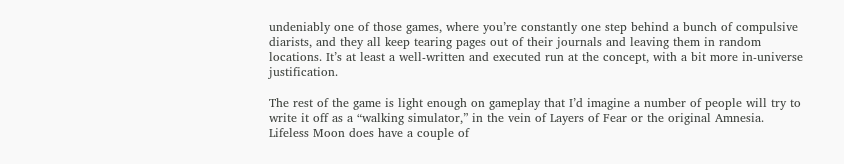undeniably one of those games, where you’re constantly one step behind a bunch of compulsive diarists, and they all keep tearing pages out of their journals and leaving them in random locations. It’s at least a well-written and executed run at the concept, with a bit more in-universe justification.

The rest of the game is light enough on gameplay that I’d imagine a number of people will try to write it off as a “walking simulator,” in the vein of Layers of Fear or the original Amnesia. Lifeless Moon does have a couple of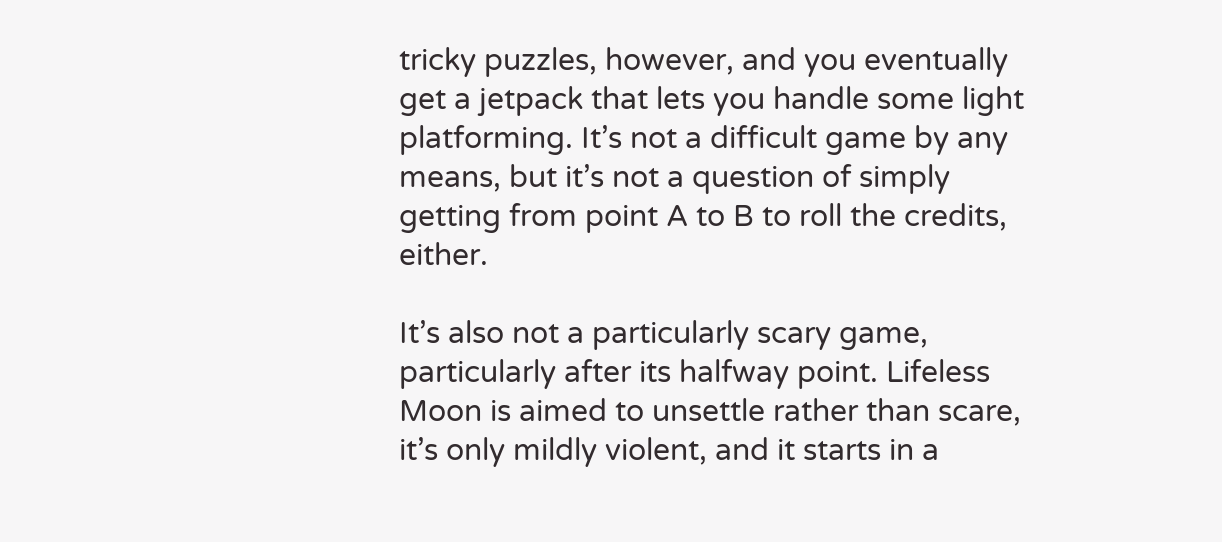tricky puzzles, however, and you eventually get a jetpack that lets you handle some light platforming. It’s not a difficult game by any means, but it’s not a question of simply getting from point A to B to roll the credits, either.

It’s also not a particularly scary game, particularly after its halfway point. Lifeless Moon is aimed to unsettle rather than scare, it’s only mildly violent, and it starts in a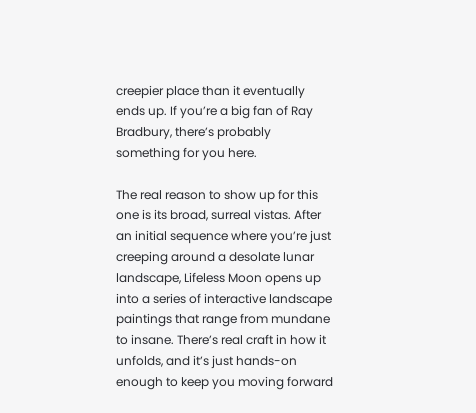creepier place than it eventually ends up. If you’re a big fan of Ray Bradbury, there’s probably something for you here.

The real reason to show up for this one is its broad, surreal vistas. After an initial sequence where you’re just creeping around a desolate lunar landscape, Lifeless Moon opens up into a series of interactive landscape paintings that range from mundane to insane. There’s real craft in how it unfolds, and it’s just hands-on enough to keep you moving forward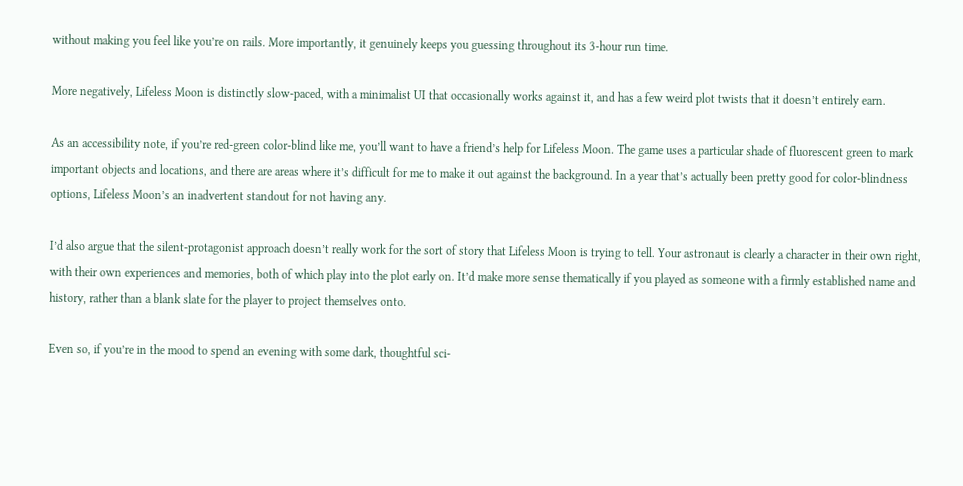without making you feel like you’re on rails. More importantly, it genuinely keeps you guessing throughout its 3-hour run time.

More negatively, Lifeless Moon is distinctly slow-paced, with a minimalist UI that occasionally works against it, and has a few weird plot twists that it doesn’t entirely earn.

As an accessibility note, if you’re red-green color-blind like me, you’ll want to have a friend’s help for Lifeless Moon. The game uses a particular shade of fluorescent green to mark important objects and locations, and there are areas where it’s difficult for me to make it out against the background. In a year that’s actually been pretty good for color-blindness options, Lifeless Moon’s an inadvertent standout for not having any.

I’d also argue that the silent-protagonist approach doesn’t really work for the sort of story that Lifeless Moon is trying to tell. Your astronaut is clearly a character in their own right, with their own experiences and memories, both of which play into the plot early on. It’d make more sense thematically if you played as someone with a firmly established name and history, rather than a blank slate for the player to project themselves onto.

Even so, if you’re in the mood to spend an evening with some dark, thoughtful sci-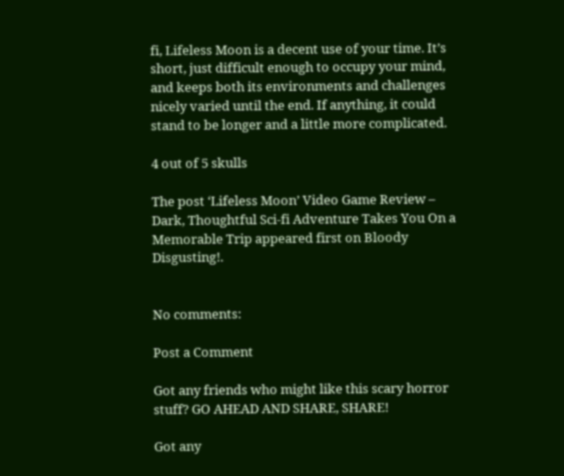fi, Lifeless Moon is a decent use of your time. It’s short, just difficult enough to occupy your mind, and keeps both its environments and challenges nicely varied until the end. If anything, it could stand to be longer and a little more complicated.

4 out of 5 skulls

The post ‘Lifeless Moon’ Video Game Review – Dark, Thoughtful Sci-fi Adventure Takes You On a Memorable Trip appeared first on Bloody Disgusting!.


No comments:

Post a Comment

Got any friends who might like this scary horror stuff? GO AHEAD AND SHARE, SHARE!

Got any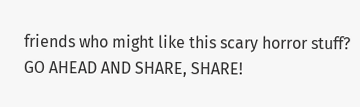friends who might like this scary horror stuff? GO AHEAD AND SHARE, SHARE!